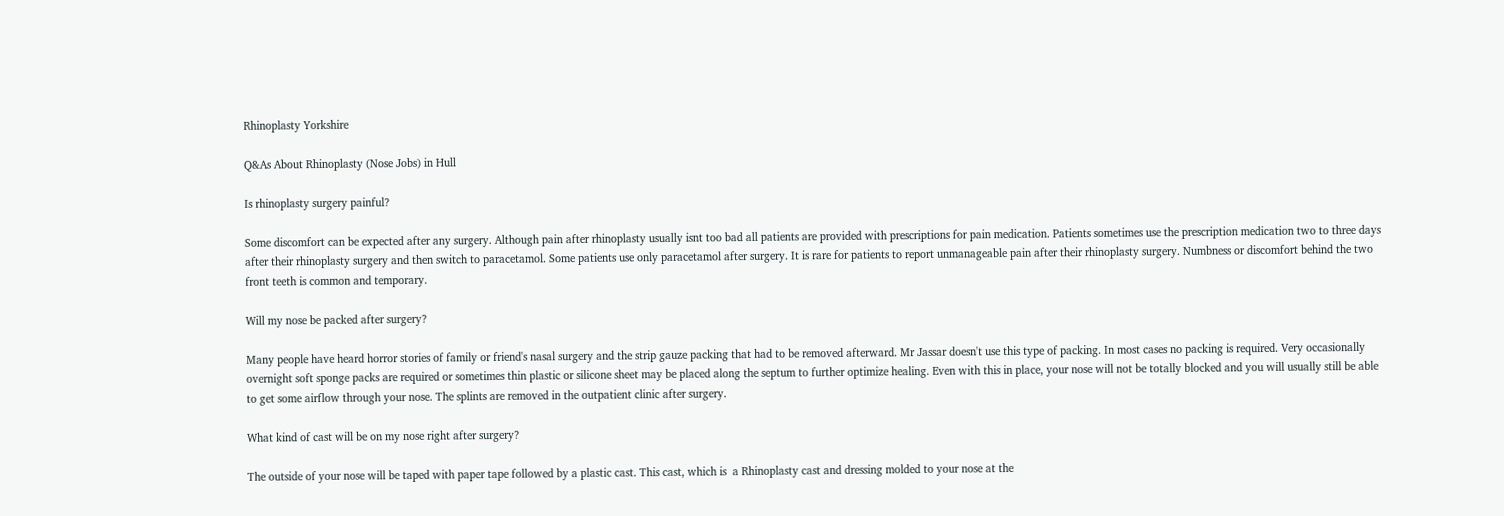Rhinoplasty Yorkshire

Q&As About Rhinoplasty (Nose Jobs) in Hull

Is rhinoplasty surgery painful?

Some discomfort can be expected after any surgery. Although pain after rhinoplasty usually isnt too bad all patients are provided with prescriptions for pain medication. Patients sometimes use the prescription medication two to three days after their rhinoplasty surgery and then switch to paracetamol. Some patients use only paracetamol after surgery. It is rare for patients to report unmanageable pain after their rhinoplasty surgery. Numbness or discomfort behind the two front teeth is common and temporary.

Will my nose be packed after surgery?

Many people have heard horror stories of family or friend's nasal surgery and the strip gauze packing that had to be removed afterward. Mr Jassar doesn't use this type of packing. In most cases no packing is required. Very occasionally overnight soft sponge packs are required or sometimes thin plastic or silicone sheet may be placed along the septum to further optimize healing. Even with this in place, your nose will not be totally blocked and you will usually still be able to get some airflow through your nose. The splints are removed in the outpatient clinic after surgery.

What kind of cast will be on my nose right after surgery?

The outside of your nose will be taped with paper tape followed by a plastic cast. This cast, which is  a Rhinoplasty cast and dressing molded to your nose at the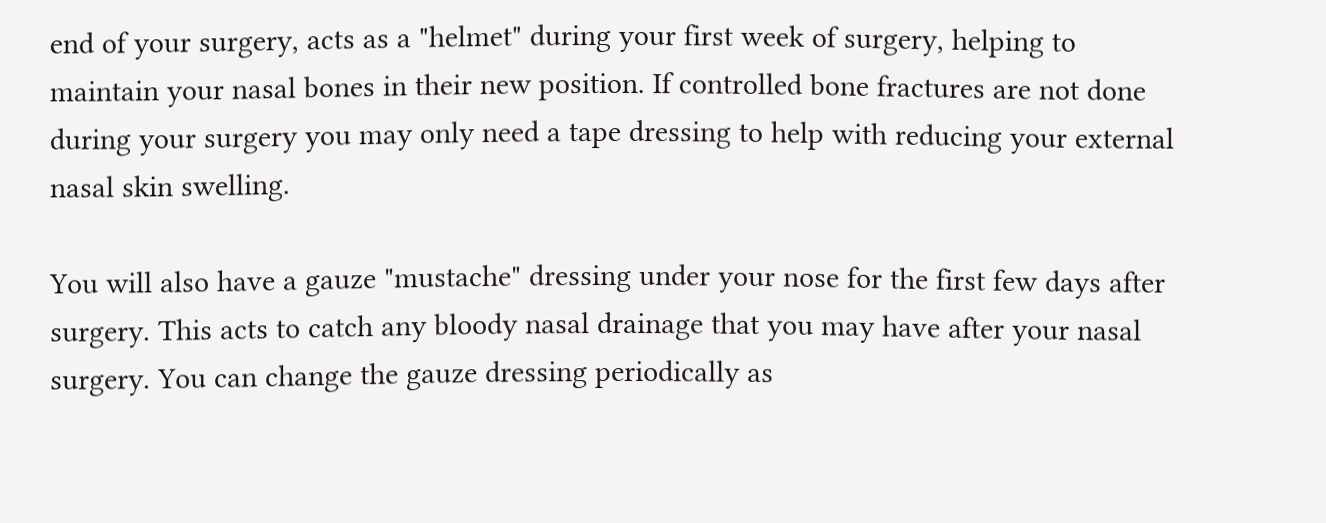end of your surgery, acts as a "helmet" during your first week of surgery, helping to maintain your nasal bones in their new position. If controlled bone fractures are not done during your surgery you may only need a tape dressing to help with reducing your external nasal skin swelling.

You will also have a gauze "mustache" dressing under your nose for the first few days after surgery. This acts to catch any bloody nasal drainage that you may have after your nasal surgery. You can change the gauze dressing periodically as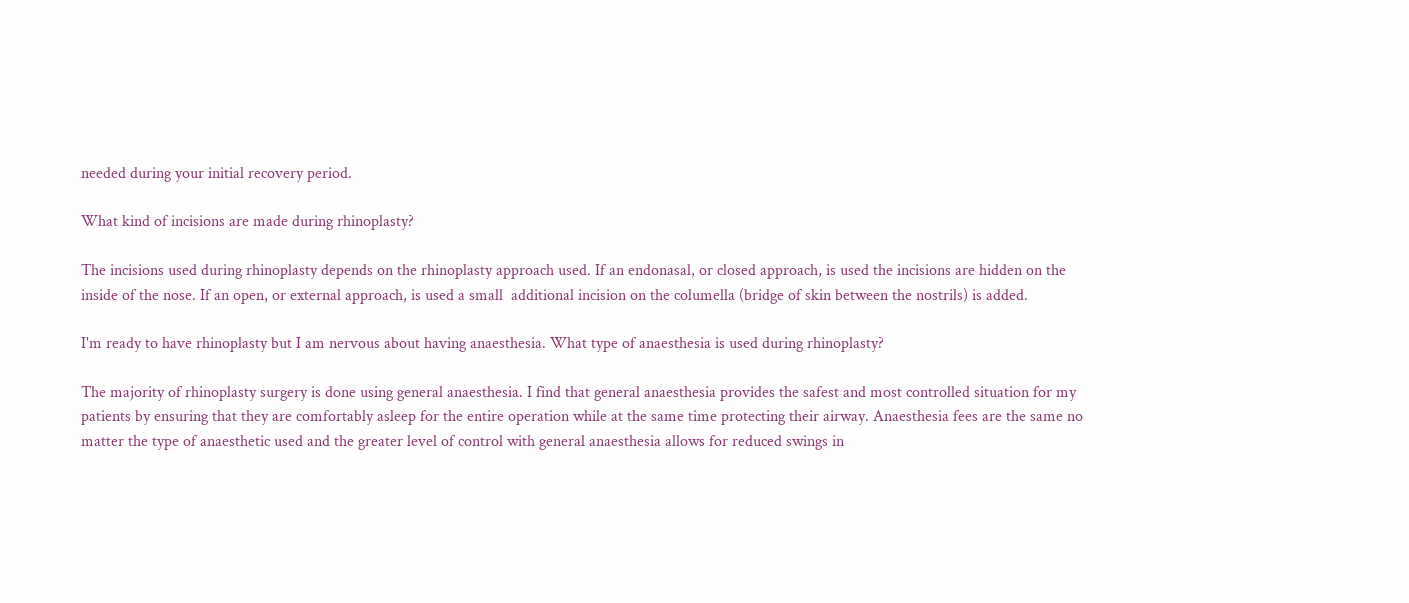needed during your initial recovery period.

What kind of incisions are made during rhinoplasty?

The incisions used during rhinoplasty depends on the rhinoplasty approach used. If an endonasal, or closed approach, is used the incisions are hidden on the inside of the nose. If an open, or external approach, is used a small  additional incision on the columella (bridge of skin between the nostrils) is added.

I'm ready to have rhinoplasty but I am nervous about having anaesthesia. What type of anaesthesia is used during rhinoplasty?

The majority of rhinoplasty surgery is done using general anaesthesia. I find that general anaesthesia provides the safest and most controlled situation for my patients by ensuring that they are comfortably asleep for the entire operation while at the same time protecting their airway. Anaesthesia fees are the same no matter the type of anaesthetic used and the greater level of control with general anaesthesia allows for reduced swings in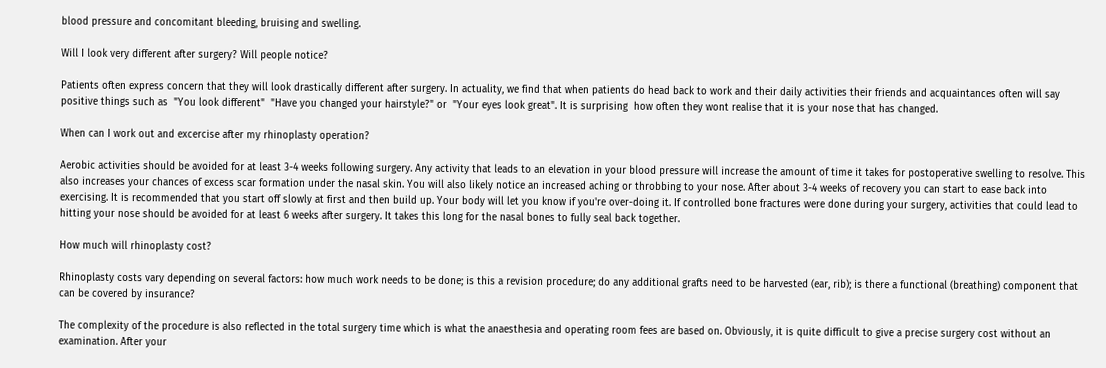blood pressure and concomitant bleeding, bruising and swelling.

Will I look very different after surgery? Will people notice?

Patients often express concern that they will look drastically different after surgery. In actuality, we find that when patients do head back to work and their daily activities their friends and acquaintances often will say positive things such as  "You look different"  "Have you changed your hairstyle?" or  "Your eyes look great". It is surprising  how often they wont realise that it is your nose that has changed.

When can I work out and excercise after my rhinoplasty operation?

Aerobic activities should be avoided for at least 3-4 weeks following surgery. Any activity that leads to an elevation in your blood pressure will increase the amount of time it takes for postoperative swelling to resolve. This also increases your chances of excess scar formation under the nasal skin. You will also likely notice an increased aching or throbbing to your nose. After about 3-4 weeks of recovery you can start to ease back into exercising. It is recommended that you start off slowly at first and then build up. Your body will let you know if you're over-doing it. If controlled bone fractures were done during your surgery, activities that could lead to hitting your nose should be avoided for at least 6 weeks after surgery. It takes this long for the nasal bones to fully seal back together.

How much will rhinoplasty cost?

Rhinoplasty costs vary depending on several factors: how much work needs to be done; is this a revision procedure; do any additional grafts need to be harvested (ear, rib); is there a functional (breathing) component that can be covered by insurance?

The complexity of the procedure is also reflected in the total surgery time which is what the anaesthesia and operating room fees are based on. Obviously, it is quite difficult to give a precise surgery cost without an examination. After your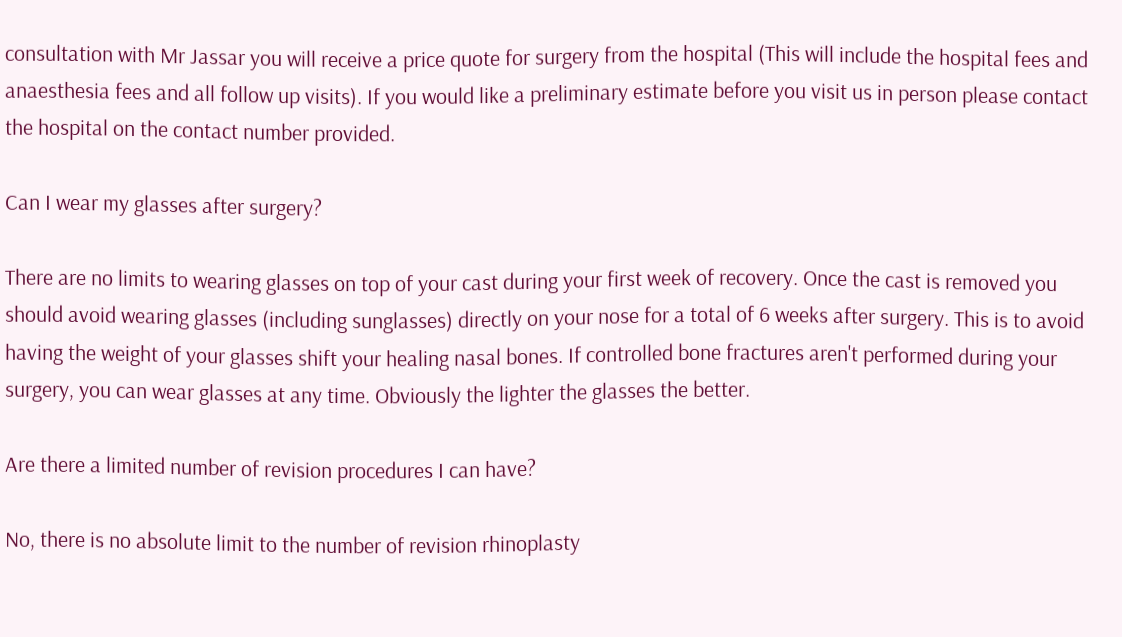consultation with Mr Jassar you will receive a price quote for surgery from the hospital (This will include the hospital fees and anaesthesia fees and all follow up visits). If you would like a preliminary estimate before you visit us in person please contact the hospital on the contact number provided.

Can I wear my glasses after surgery?

There are no limits to wearing glasses on top of your cast during your first week of recovery. Once the cast is removed you should avoid wearing glasses (including sunglasses) directly on your nose for a total of 6 weeks after surgery. This is to avoid having the weight of your glasses shift your healing nasal bones. If controlled bone fractures aren't performed during your surgery, you can wear glasses at any time. Obviously the lighter the glasses the better.

Are there a limited number of revision procedures I can have?

No, there is no absolute limit to the number of revision rhinoplasty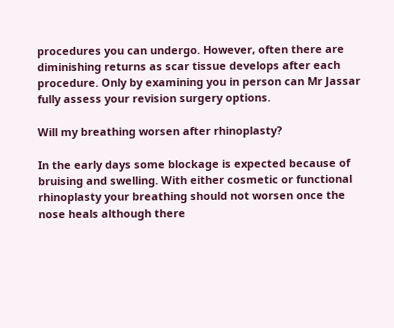procedures you can undergo. However, often there are diminishing returns as scar tissue develops after each procedure. Only by examining you in person can Mr Jassar fully assess your revision surgery options.

Will my breathing worsen after rhinoplasty?

In the early days some blockage is expected because of bruising and swelling. With either cosmetic or functional rhinoplasty your breathing should not worsen once the nose heals although there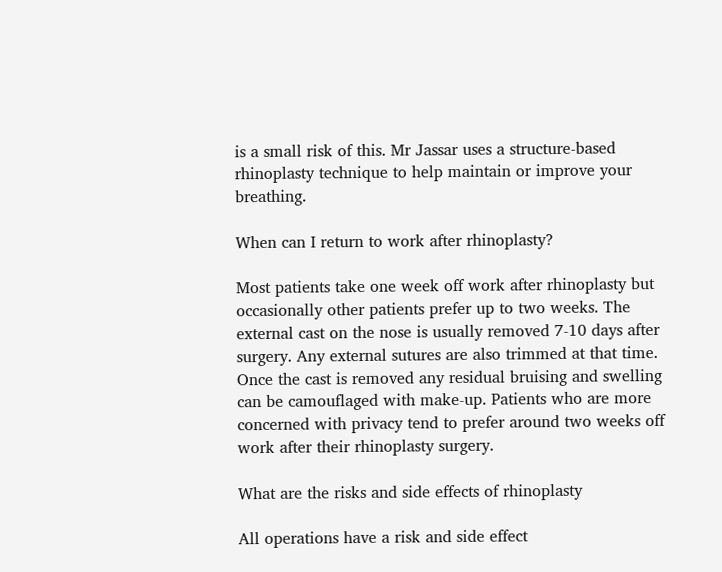is a small risk of this. Mr Jassar uses a structure-based rhinoplasty technique to help maintain or improve your breathing.

When can I return to work after rhinoplasty?

Most patients take one week off work after rhinoplasty but occasionally other patients prefer up to two weeks. The external cast on the nose is usually removed 7-10 days after surgery. Any external sutures are also trimmed at that time. Once the cast is removed any residual bruising and swelling can be camouflaged with make-up. Patients who are more concerned with privacy tend to prefer around two weeks off work after their rhinoplasty surgery.

What are the risks and side effects of rhinoplasty

All operations have a risk and side effect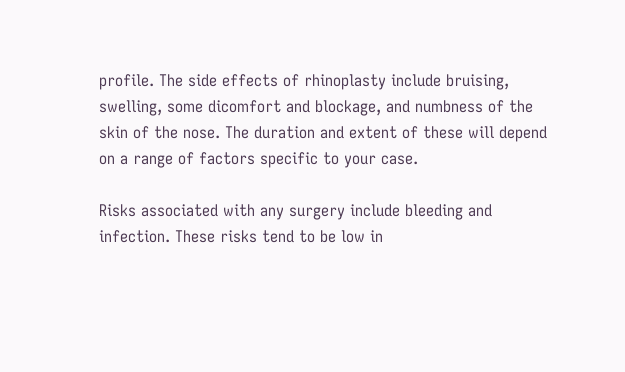profile. The side effects of rhinoplasty include bruising, swelling, some dicomfort and blockage, and numbness of the skin of the nose. The duration and extent of these will depend on a range of factors specific to your case.

Risks associated with any surgery include bleeding and infection. These risks tend to be low in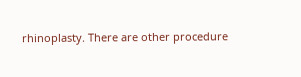rhinoplasty. There are other procedure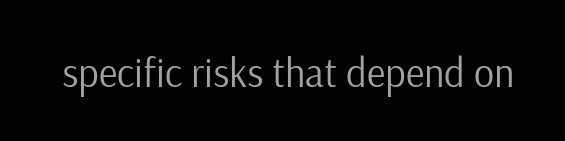specific risks that depend on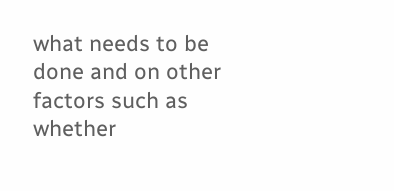what needs to be done and on other factors such as whether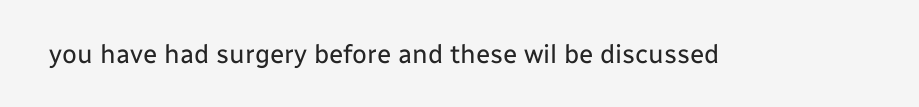you have had surgery before and these wil be discussed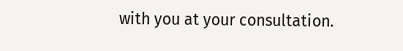with you at your consultation.